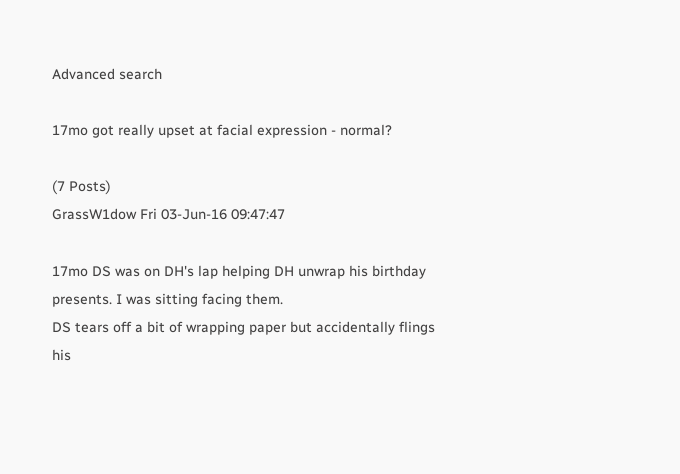Advanced search

17mo got really upset at facial expression - normal?

(7 Posts)
GrassW1dow Fri 03-Jun-16 09:47:47

17mo DS was on DH's lap helping DH unwrap his birthday presents. I was sitting facing them.
DS tears off a bit of wrapping paper but accidentally flings his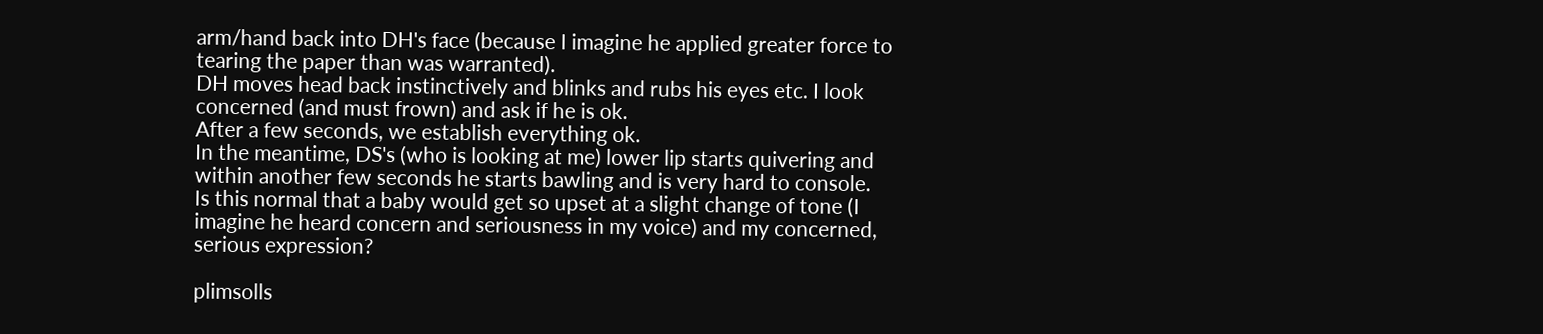arm/hand back into DH's face (because I imagine he applied greater force to tearing the paper than was warranted).
DH moves head back instinctively and blinks and rubs his eyes etc. I look concerned (and must frown) and ask if he is ok.
After a few seconds, we establish everything ok.
In the meantime, DS's (who is looking at me) lower lip starts quivering and within another few seconds he starts bawling and is very hard to console.
Is this normal that a baby would get so upset at a slight change of tone (I imagine he heard concern and seriousness in my voice) and my concerned, serious expression?

plimsolls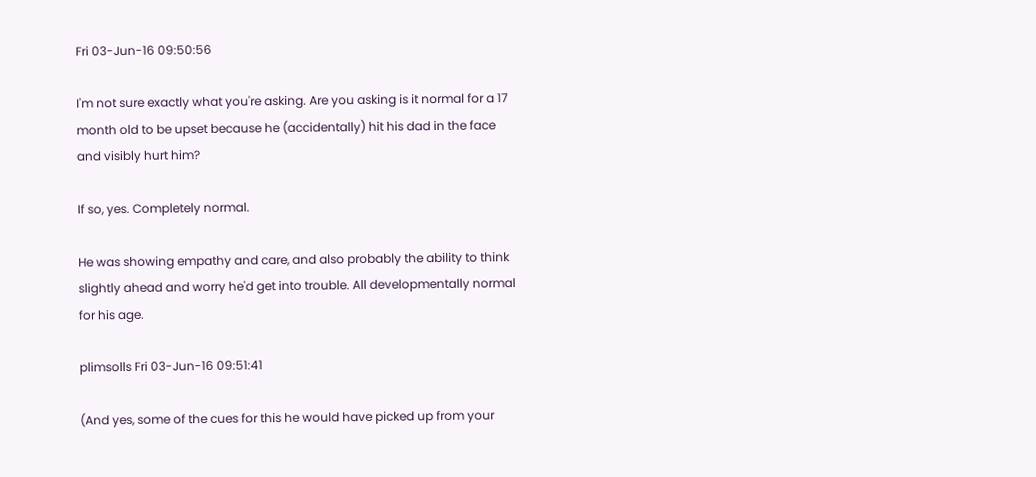Fri 03-Jun-16 09:50:56

I'm not sure exactly what you're asking. Are you asking is it normal for a 17 month old to be upset because he (accidentally) hit his dad in the face and visibly hurt him?

If so, yes. Completely normal.

He was showing empathy and care, and also probably the ability to think slightly ahead and worry he'd get into trouble. All developmentally normal for his age.

plimsolls Fri 03-Jun-16 09:51:41

(And yes, some of the cues for this he would have picked up from your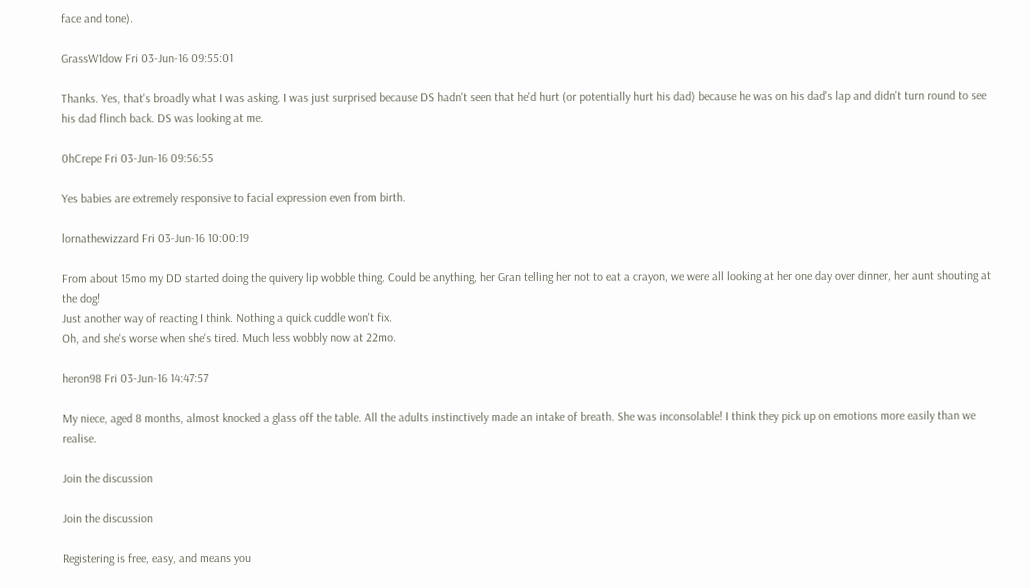face and tone).

GrassW1dow Fri 03-Jun-16 09:55:01

Thanks. Yes, that's broadly what I was asking. I was just surprised because DS hadn't seen that he'd hurt (or potentially hurt his dad) because he was on his dad's lap and didn't turn round to see his dad flinch back. DS was looking at me.

0hCrepe Fri 03-Jun-16 09:56:55

Yes babies are extremely responsive to facial expression even from birth.

lornathewizzard Fri 03-Jun-16 10:00:19

From about 15mo my DD started doing the quivery lip wobble thing. Could be anything, her Gran telling her not to eat a crayon, we were all looking at her one day over dinner, her aunt shouting at the dog!
Just another way of reacting I think. Nothing a quick cuddle won't fix.
Oh, and she's worse when she's tired. Much less wobbly now at 22mo.

heron98 Fri 03-Jun-16 14:47:57

My niece, aged 8 months, almost knocked a glass off the table. All the adults instinctively made an intake of breath. She was inconsolable! I think they pick up on emotions more easily than we realise.

Join the discussion

Join the discussion

Registering is free, easy, and means you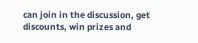can join in the discussion, get discounts, win prizes and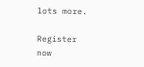lots more.

Register now